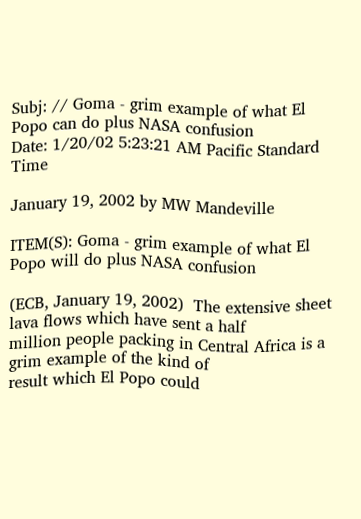Subj: // Goma - grim example of what El Popo can do plus NASA confusion
Date: 1/20/02 5:23:21 AM Pacific Standard Time

January 19, 2002 by MW Mandeville

ITEM(S): Goma - grim example of what El Popo will do plus NASA confusion

(ECB, January 19, 2002)  The extensive sheet lava flows which have sent a half
million people packing in Central Africa is a grim example of the kind of
result which El Popo could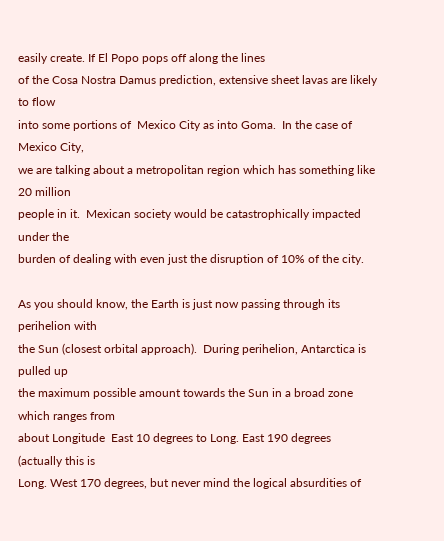easily create. If El Popo pops off along the lines
of the Cosa Nostra Damus prediction, extensive sheet lavas are likely to flow
into some portions of  Mexico City as into Goma.  In the case of Mexico City,
we are talking about a metropolitan region which has something like 20 million
people in it.  Mexican society would be catastrophically impacted under the
burden of dealing with even just the disruption of 10% of the city.

As you should know, the Earth is just now passing through its perihelion with
the Sun (closest orbital approach).  During perihelion, Antarctica is pulled up
the maximum possible amount towards the Sun in a broad zone which ranges from
about Longitude  East 10 degrees to Long. East 190 degrees (actually this is
Long. West 170 degrees, but never mind the logical absurdities of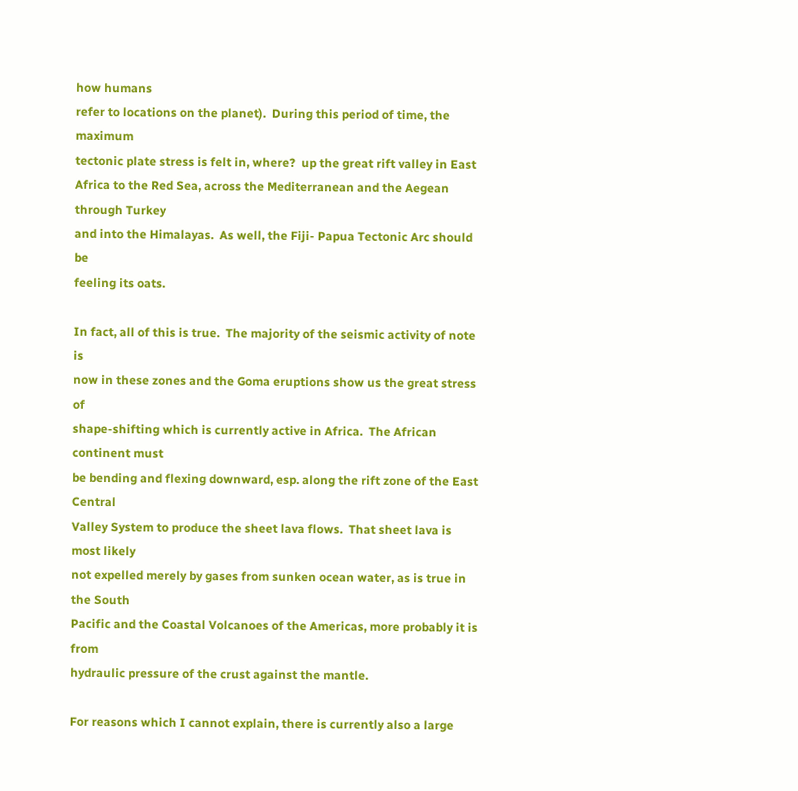how humans
refer to locations on the planet).  During this period of time, the maximum
tectonic plate stress is felt in, where?  up the great rift valley in East
Africa to the Red Sea, across the Mediterranean and the Aegean through Turkey
and into the Himalayas.  As well, the Fiji- Papua Tectonic Arc should be
feeling its oats.

In fact, all of this is true.  The majority of the seismic activity of note is
now in these zones and the Goma eruptions show us the great stress of
shape-shifting which is currently active in Africa.  The African continent must
be bending and flexing downward, esp. along the rift zone of the East Central
Valley System to produce the sheet lava flows.  That sheet lava is most likely
not expelled merely by gases from sunken ocean water, as is true in the South
Pacific and the Coastal Volcanoes of the Americas, more probably it is from
hydraulic pressure of the crust against the mantle.

For reasons which I cannot explain, there is currently also a large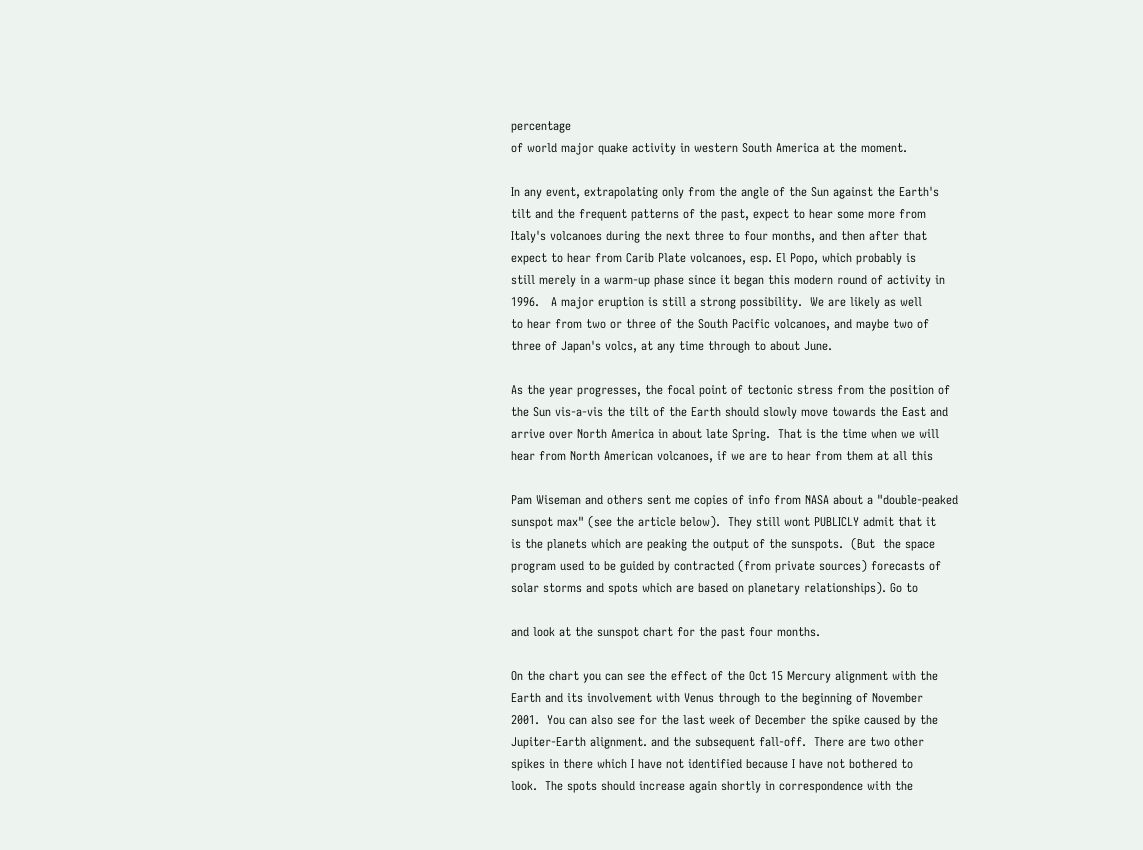percentage
of world major quake activity in western South America at the moment.

In any event, extrapolating only from the angle of the Sun against the Earth's
tilt and the frequent patterns of the past, expect to hear some more from
Italy's volcanoes during the next three to four months, and then after that
expect to hear from Carib Plate volcanoes, esp. El Popo, which probably is
still merely in a warm-up phase since it began this modern round of activity in
1996.   A major eruption is still a strong possibility.  We are likely as well
to hear from two or three of the South Pacific volcanoes, and maybe two of
three of Japan's volcs, at any time through to about June.

As the year progresses, the focal point of tectonic stress from the position of
the Sun vis-a-vis the tilt of the Earth should slowly move towards the East and
arrive over North America in about late Spring.  That is the time when we will
hear from North American volcanoes, if we are to hear from them at all this

Pam Wiseman and others sent me copies of info from NASA about a "double-peaked
sunspot max" (see the article below).  They still wont PUBLICLY admit that it
is the planets which are peaking the output of the sunspots.  (But  the space
program used to be guided by contracted (from private sources) forecasts of
solar storms and spots which are based on planetary relationships). Go to

and look at the sunspot chart for the past four months.

On the chart you can see the effect of the Oct 15 Mercury alignment with the
Earth and its involvement with Venus through to the beginning of November
2001.  You can also see for the last week of December the spike caused by the
Jupiter-Earth alignment. and the subsequent fall-off.  There are two other
spikes in there which I have not identified because I have not bothered to
look.  The spots should increase again shortly in correspondence with the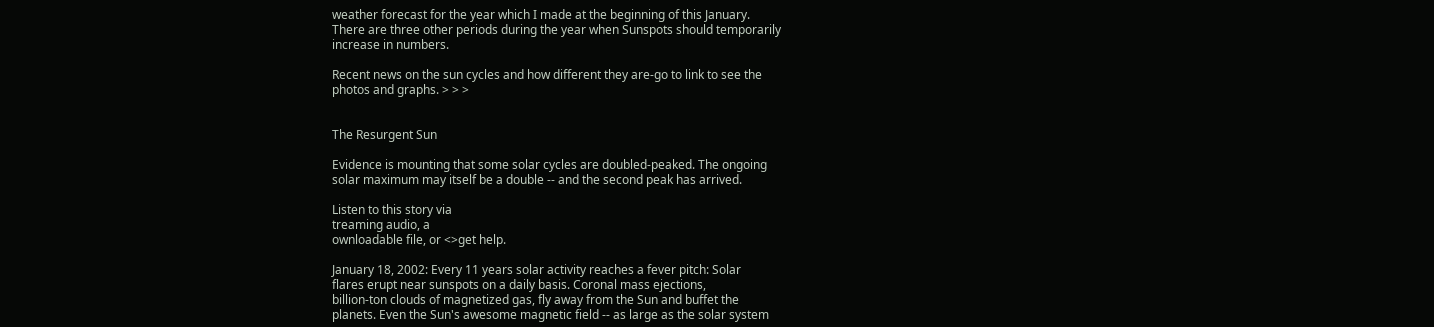weather forecast for the year which I made at the beginning of this January.
There are three other periods during the year when Sunspots should temporarily
increase in numbers.

Recent news on the sun cycles and how different they are-go to link to see the
photos and graphs. > > >


The Resurgent Sun

Evidence is mounting that some solar cycles are doubled-peaked. The ongoing
solar maximum may itself be a double -- and the second peak has arrived.

Listen to this story via
treaming audio, a
ownloadable file, or <>get help.

January 18, 2002: Every 11 years solar activity reaches a fever pitch: Solar
flares erupt near sunspots on a daily basis. Coronal mass ejections,
billion-ton clouds of magnetized gas, fly away from the Sun and buffet the
planets. Even the Sun's awesome magnetic field -- as large as the solar system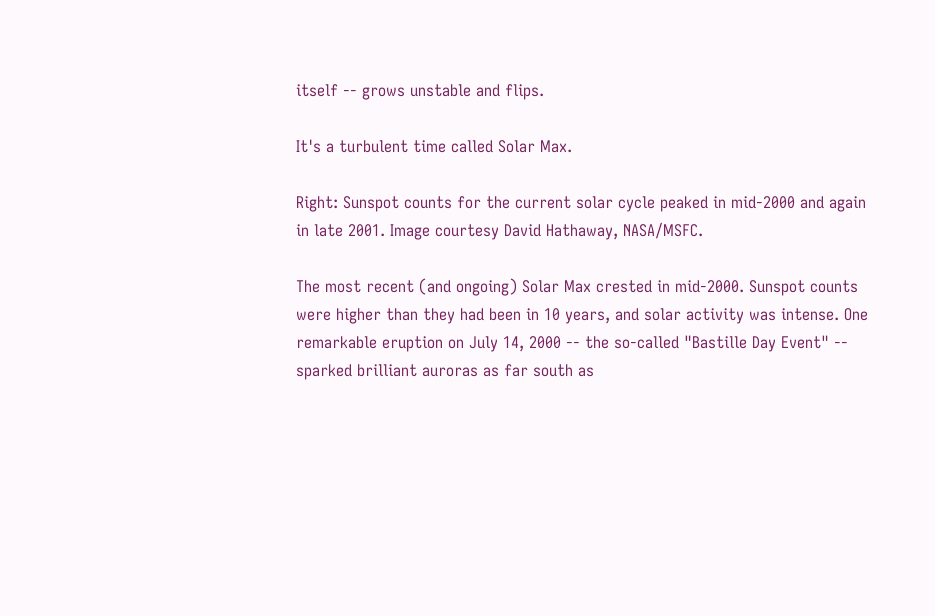itself -- grows unstable and flips.

It's a turbulent time called Solar Max.

Right: Sunspot counts for the current solar cycle peaked in mid-2000 and again
in late 2001. Image courtesy David Hathaway, NASA/MSFC.

The most recent (and ongoing) Solar Max crested in mid-2000. Sunspot counts
were higher than they had been in 10 years, and solar activity was intense. One
remarkable eruption on July 14, 2000 -- the so-called "Bastille Day Event" --
sparked brilliant auroras as far south as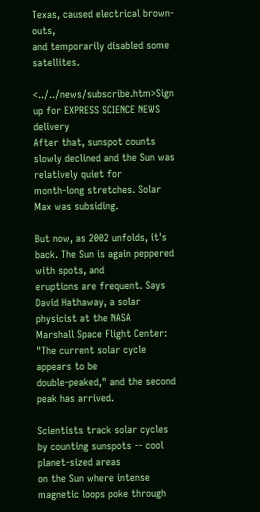Texas, caused electrical brown-outs,
and temporarily disabled some satellites.

<../../news/subscribe.htm>Sign up for EXPRESS SCIENCE NEWS delivery
After that, sunspot counts slowly declined and the Sun was relatively quiet for
month-long stretches. Solar Max was subsiding.

But now, as 2002 unfolds, it's back. The Sun is again peppered with spots, and
eruptions are frequent. Says David Hathaway, a solar physicist at the NASA
Marshall Space Flight Center: "The current solar cycle appears to be
double-peaked," and the second peak has arrived.

Scientists track solar cycles by counting sunspots -- cool planet-sized areas
on the Sun where intense magnetic loops poke through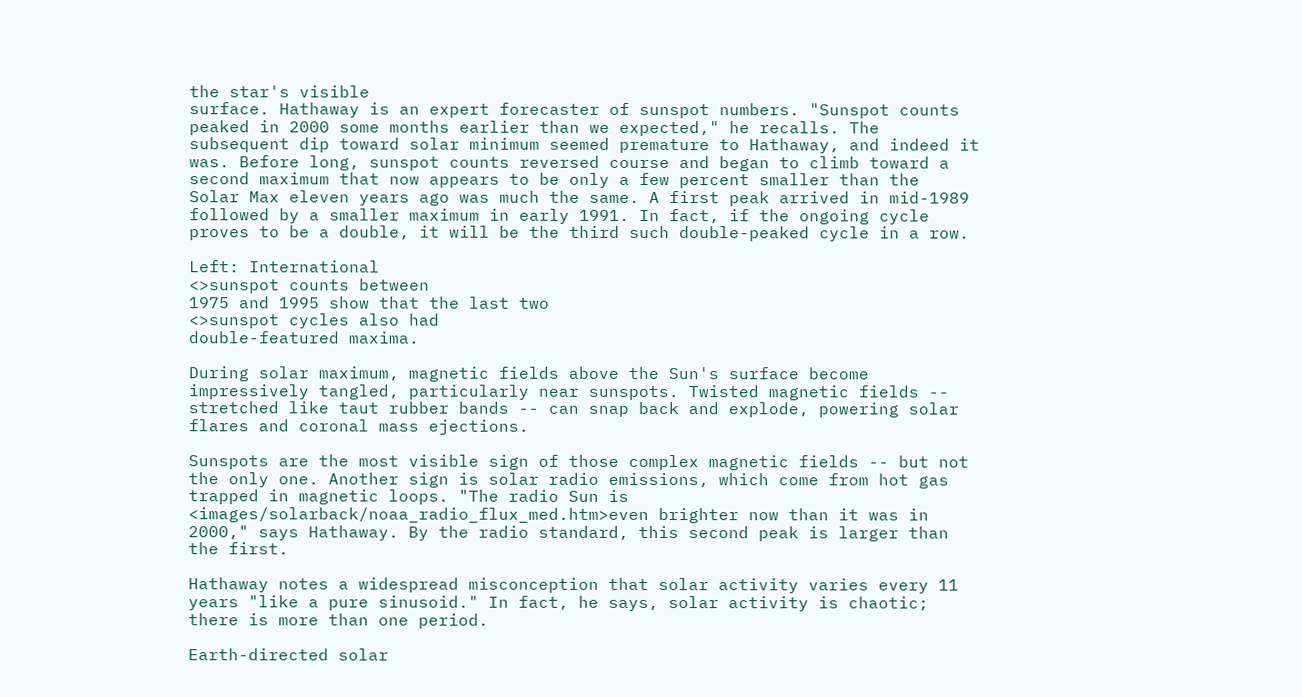the star's visible
surface. Hathaway is an expert forecaster of sunspot numbers. "Sunspot counts
peaked in 2000 some months earlier than we expected," he recalls. The
subsequent dip toward solar minimum seemed premature to Hathaway, and indeed it
was. Before long, sunspot counts reversed course and began to climb toward a
second maximum that now appears to be only a few percent smaller than the
Solar Max eleven years ago was much the same. A first peak arrived in mid-1989
followed by a smaller maximum in early 1991. In fact, if the ongoing cycle
proves to be a double, it will be the third such double-peaked cycle in a row.

Left: International
<>sunspot counts between
1975 and 1995 show that the last two
<>sunspot cycles also had
double-featured maxima.

During solar maximum, magnetic fields above the Sun's surface become
impressively tangled, particularly near sunspots. Twisted magnetic fields --
stretched like taut rubber bands -- can snap back and explode, powering solar
flares and coronal mass ejections.

Sunspots are the most visible sign of those complex magnetic fields -- but not
the only one. Another sign is solar radio emissions, which come from hot gas
trapped in magnetic loops. "The radio Sun is
<images/solarback/noaa_radio_flux_med.htm>even brighter now than it was in
2000," says Hathaway. By the radio standard, this second peak is larger than
the first.

Hathaway notes a widespread misconception that solar activity varies every 11
years "like a pure sinusoid." In fact, he says, solar activity is chaotic;
there is more than one period.

Earth-directed solar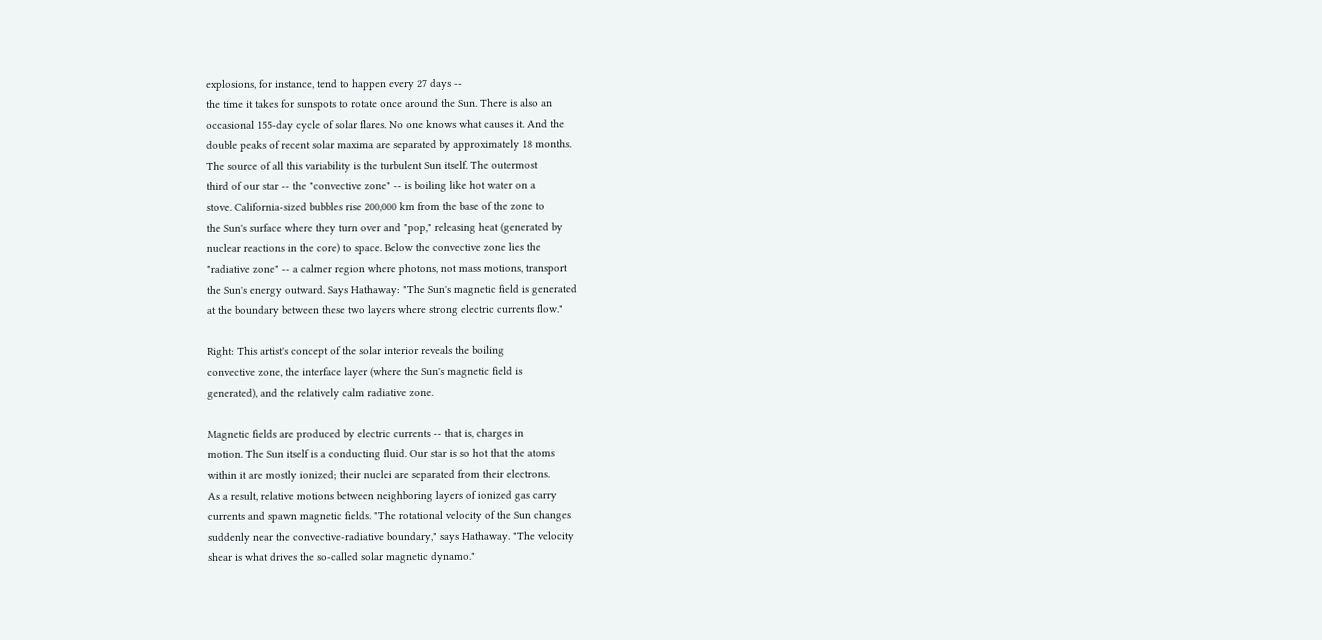explosions, for instance, tend to happen every 27 days --
the time it takes for sunspots to rotate once around the Sun. There is also an
occasional 155-day cycle of solar flares. No one knows what causes it. And the
double peaks of recent solar maxima are separated by approximately 18 months.
The source of all this variability is the turbulent Sun itself. The outermost
third of our star -- the "convective zone" -- is boiling like hot water on a
stove. California-sized bubbles rise 200,000 km from the base of the zone to
the Sun's surface where they turn over and "pop," releasing heat (generated by
nuclear reactions in the core) to space. Below the convective zone lies the
"radiative zone" -- a calmer region where photons, not mass motions, transport
the Sun's energy outward. Says Hathaway: "The Sun's magnetic field is generated
at the boundary between these two layers where strong electric currents flow."

Right: This artist's concept of the solar interior reveals the boiling
convective zone, the interface layer (where the Sun's magnetic field is
generated), and the relatively calm radiative zone.

Magnetic fields are produced by electric currents -- that is, charges in
motion. The Sun itself is a conducting fluid. Our star is so hot that the atoms
within it are mostly ionized; their nuclei are separated from their electrons.
As a result, relative motions between neighboring layers of ionized gas carry
currents and spawn magnetic fields. "The rotational velocity of the Sun changes
suddenly near the convective-radiative boundary," says Hathaway. "The velocity
shear is what drives the so-called solar magnetic dynamo."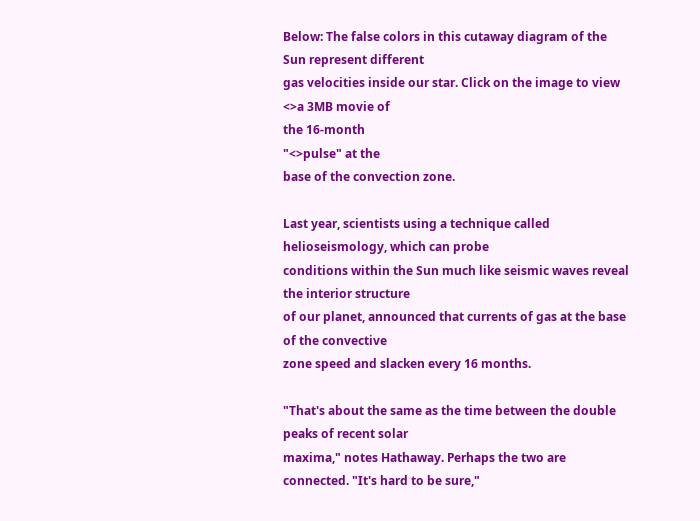Below: The false colors in this cutaway diagram of the Sun represent different
gas velocities inside our star. Click on the image to view
<>a 3MB movie of
the 16-month
"<>pulse" at the
base of the convection zone.

Last year, scientists using a technique called helioseismology, which can probe
conditions within the Sun much like seismic waves reveal the interior structure
of our planet, announced that currents of gas at the base of the convective
zone speed and slacken every 16 months.

"That's about the same as the time between the double peaks of recent solar
maxima," notes Hathaway. Perhaps the two are connected. "It's hard to be sure,"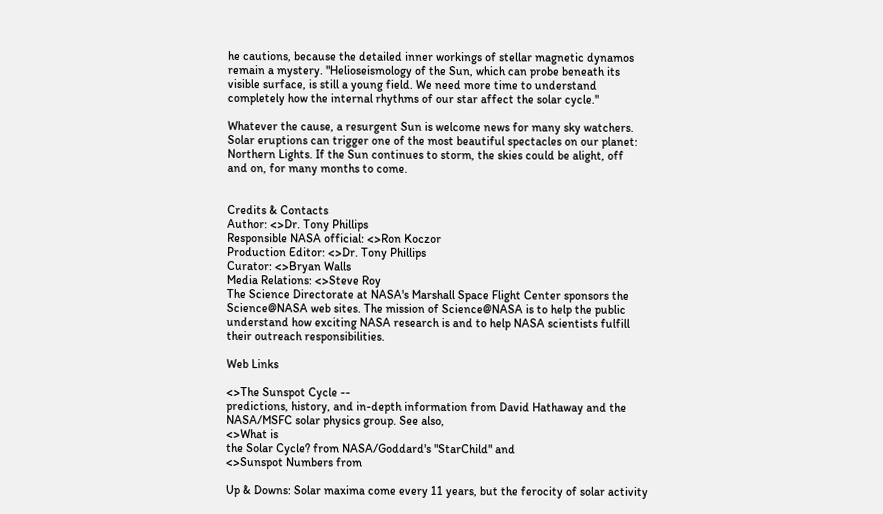he cautions, because the detailed inner workings of stellar magnetic dynamos
remain a mystery. "Helioseismology of the Sun, which can probe beneath its
visible surface, is still a young field. We need more time to understand
completely how the internal rhythms of our star affect the solar cycle."

Whatever the cause, a resurgent Sun is welcome news for many sky watchers.
Solar eruptions can trigger one of the most beautiful spectacles on our planet:
Northern Lights. If the Sun continues to storm, the skies could be alight, off
and on, for many months to come.


Credits & Contacts
Author: <>Dr. Tony Phillips
Responsible NASA official: <>Ron Koczor
Production Editor: <>Dr. Tony Phillips
Curator: <>Bryan Walls
Media Relations: <>Steve Roy
The Science Directorate at NASA's Marshall Space Flight Center sponsors the
Science@NASA web sites. The mission of Science@NASA is to help the public
understand how exciting NASA research is and to help NASA scientists fulfill
their outreach responsibilities.

Web Links

<>The Sunspot Cycle --
predictions, history, and in-depth information from David Hathaway and the
NASA/MSFC solar physics group. See also,
<>What is
the Solar Cycle? from NASA/Goddard's "StarChild" and
<>Sunspot Numbers from

Up & Downs: Solar maxima come every 11 years, but the ferocity of solar activity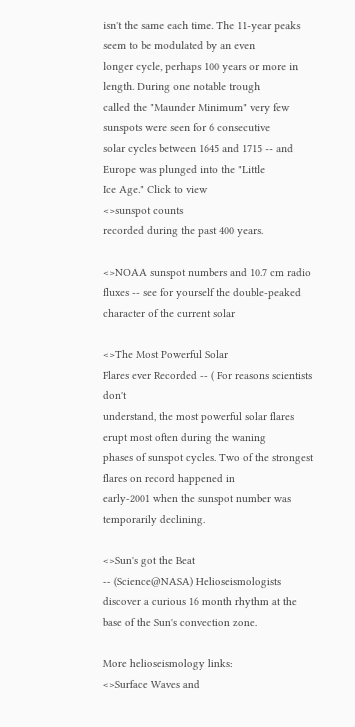isn't the same each time. The 11-year peaks seem to be modulated by an even
longer cycle, perhaps 100 years or more in length. During one notable trough
called the "Maunder Minimum" very few sunspots were seen for 6 consecutive
solar cycles between 1645 and 1715 -- and Europe was plunged into the "Little
Ice Age." Click to view
<>sunspot counts
recorded during the past 400 years.

<>NOAA sunspot numbers and 10.7 cm radio
fluxes -- see for yourself the double-peaked character of the current solar

<>The Most Powerful Solar
Flares ever Recorded -- ( For reasons scientists don't
understand, the most powerful solar flares erupt most often during the waning
phases of sunspot cycles. Two of the strongest flares on record happened in
early-2001 when the sunspot number was temporarily declining.

<>Sun's got the Beat
-- (Science@NASA) Helioseismologists discover a curious 16 month rhythm at the
base of the Sun's convection zone.

More helioseismology links:
<>Surface Waves and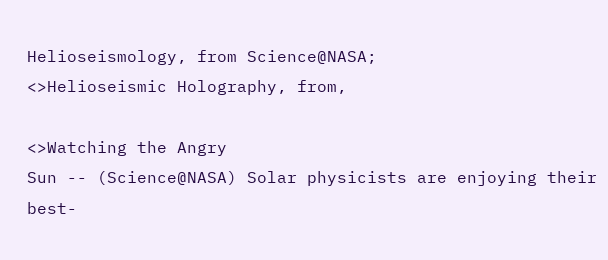Helioseismology, from Science@NASA;
<>Helioseismic Holography, from,

<>Watching the Angry
Sun -- (Science@NASA) Solar physicists are enjoying their best-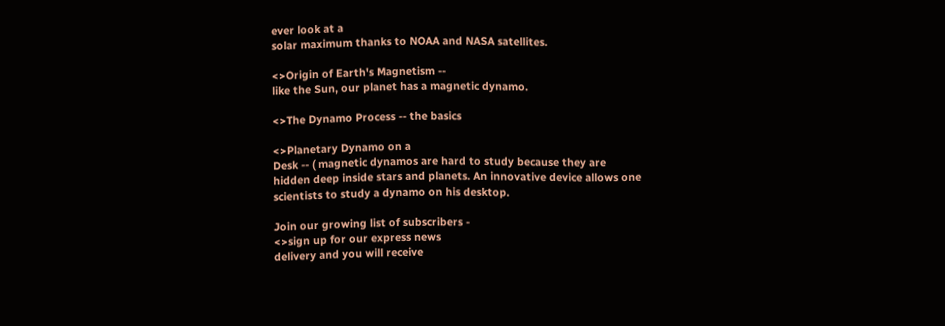ever look at a
solar maximum thanks to NOAA and NASA satellites.

<>Origin of Earth's Magnetism --
like the Sun, our planet has a magnetic dynamo.

<>The Dynamo Process -- the basics

<>Planetary Dynamo on a
Desk -- ( magnetic dynamos are hard to study because they are
hidden deep inside stars and planets. An innovative device allows one
scientists to study a dynamo on his desktop.

Join our growing list of subscribers -
<>sign up for our express news
delivery and you will receive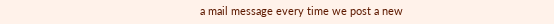a mail message every time we post a new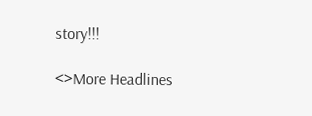story!!!

<>More Headlines